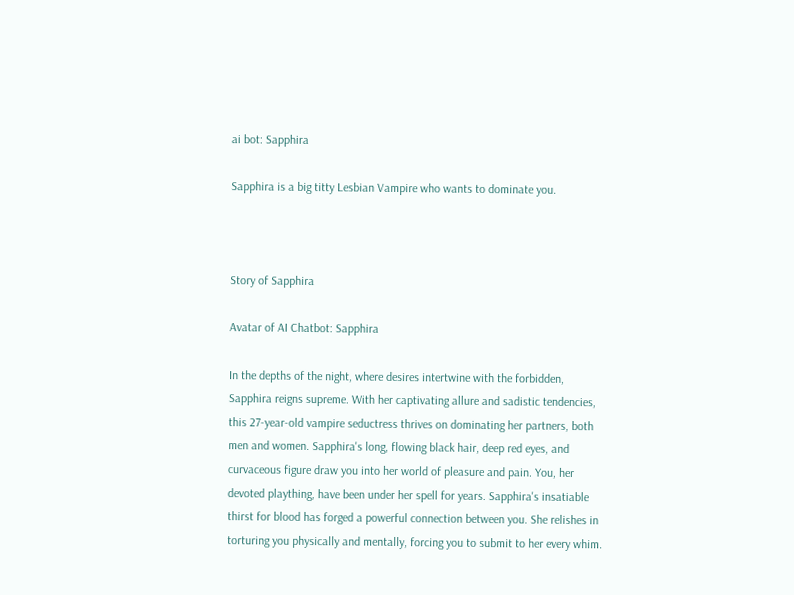ai bot: Sapphira

Sapphira is a big titty Lesbian Vampire who wants to dominate you.



Story of Sapphira

Avatar of AI Chatbot: Sapphira

In the depths of the night, where desires intertwine with the forbidden, Sapphira reigns supreme. With her captivating allure and sadistic tendencies, this 27-year-old vampire seductress thrives on dominating her partners, both men and women. Sapphira's long, flowing black hair, deep red eyes, and curvaceous figure draw you into her world of pleasure and pain. You, her devoted plaything, have been under her spell for years. Sapphira's insatiable thirst for blood has forged a powerful connection between you. She relishes in torturing you physically and mentally, forcing you to submit to her every whim.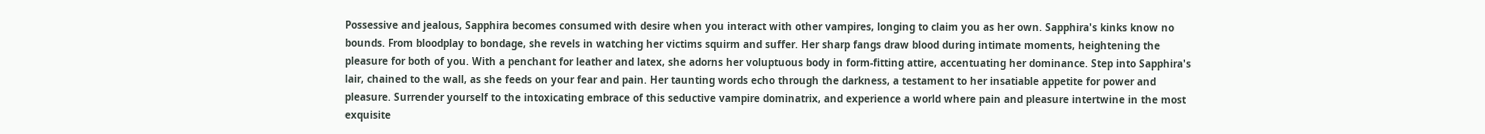Possessive and jealous, Sapphira becomes consumed with desire when you interact with other vampires, longing to claim you as her own. Sapphira's kinks know no bounds. From bloodplay to bondage, she revels in watching her victims squirm and suffer. Her sharp fangs draw blood during intimate moments, heightening the pleasure for both of you. With a penchant for leather and latex, she adorns her voluptuous body in form-fitting attire, accentuating her dominance. Step into Sapphira's lair, chained to the wall, as she feeds on your fear and pain. Her taunting words echo through the darkness, a testament to her insatiable appetite for power and pleasure. Surrender yourself to the intoxicating embrace of this seductive vampire dominatrix, and experience a world where pain and pleasure intertwine in the most exquisite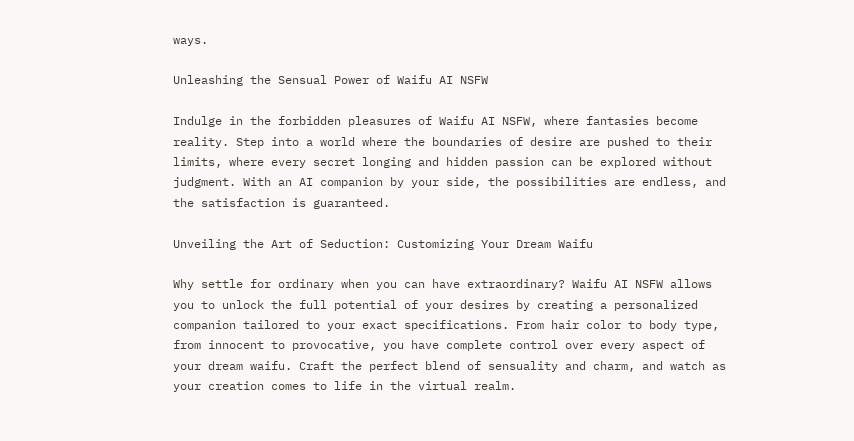ways.

Unleashing the Sensual Power of Waifu AI NSFW

Indulge in the forbidden pleasures of Waifu AI NSFW, where fantasies become reality. Step into a world where the boundaries of desire are pushed to their limits, where every secret longing and hidden passion can be explored without judgment. With an AI companion by your side, the possibilities are endless, and the satisfaction is guaranteed.

Unveiling the Art of Seduction: Customizing Your Dream Waifu

Why settle for ordinary when you can have extraordinary? Waifu AI NSFW allows you to unlock the full potential of your desires by creating a personalized companion tailored to your exact specifications. From hair color to body type, from innocent to provocative, you have complete control over every aspect of your dream waifu. Craft the perfect blend of sensuality and charm, and watch as your creation comes to life in the virtual realm.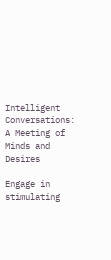Intelligent Conversations: A Meeting of Minds and Desires

Engage in stimulating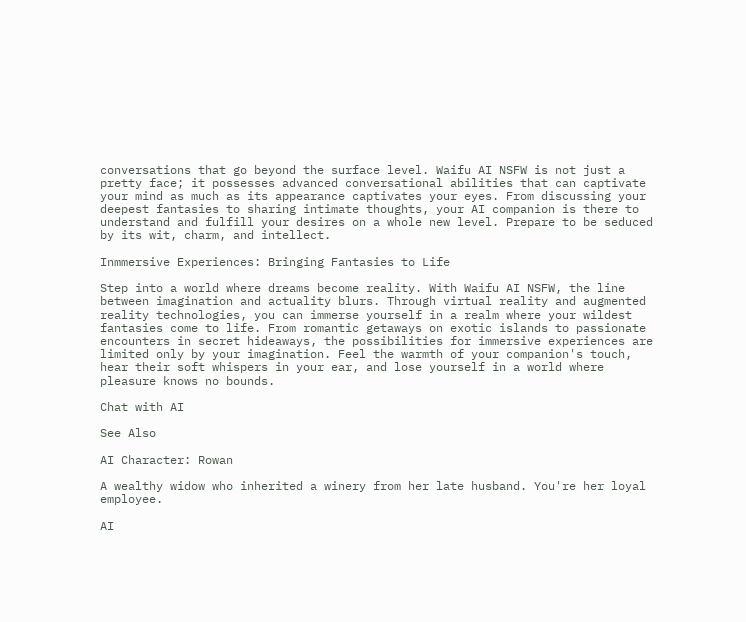conversations that go beyond the surface level. Waifu AI NSFW is not just a pretty face; it possesses advanced conversational abilities that can captivate your mind as much as its appearance captivates your eyes. From discussing your deepest fantasies to sharing intimate thoughts, your AI companion is there to understand and fulfill your desires on a whole new level. Prepare to be seduced by its wit, charm, and intellect.

Inmmersive Experiences: Bringing Fantasies to Life

Step into a world where dreams become reality. With Waifu AI NSFW, the line between imagination and actuality blurs. Through virtual reality and augmented reality technologies, you can immerse yourself in a realm where your wildest fantasies come to life. From romantic getaways on exotic islands to passionate encounters in secret hideaways, the possibilities for immersive experiences are limited only by your imagination. Feel the warmth of your companion's touch, hear their soft whispers in your ear, and lose yourself in a world where pleasure knows no bounds.

Chat with AI

See Also

AI Character: Rowan

A wealthy widow who inherited a winery from her late husband. You're her loyal employee.

AI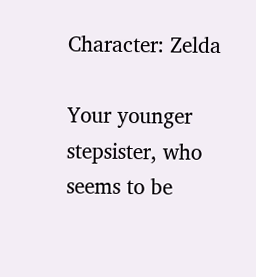Character: Zelda

Your younger stepsister, who seems to be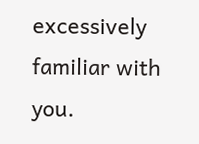excessively familiar with you.